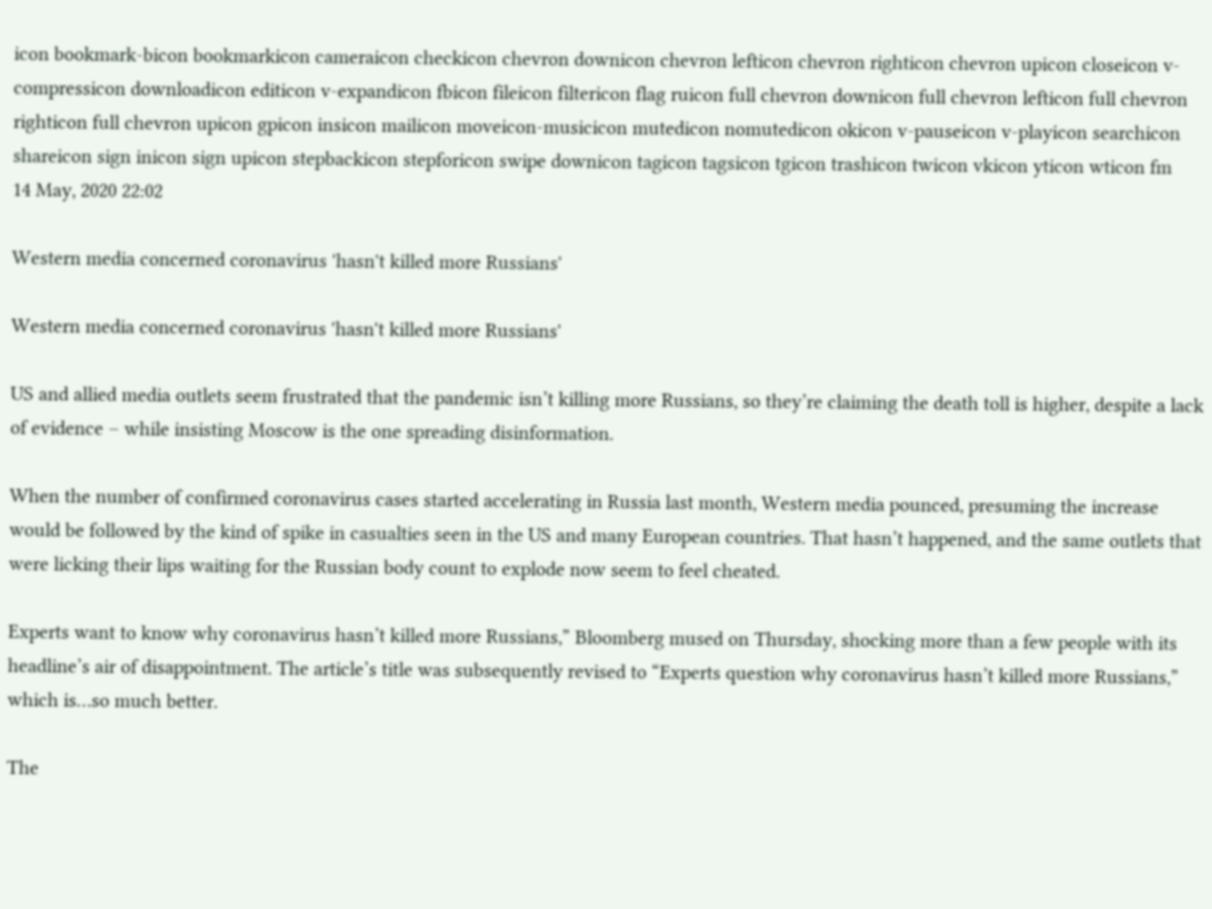icon bookmark-bicon bookmarkicon cameraicon checkicon chevron downicon chevron lefticon chevron righticon chevron upicon closeicon v-compressicon downloadicon editicon v-expandicon fbicon fileicon filtericon flag ruicon full chevron downicon full chevron lefticon full chevron righticon full chevron upicon gpicon insicon mailicon moveicon-musicicon mutedicon nomutedicon okicon v-pauseicon v-playicon searchicon shareicon sign inicon sign upicon stepbackicon stepforicon swipe downicon tagicon tagsicon tgicon trashicon twicon vkicon yticon wticon fm
14 May, 2020 22:02

Western media concerned coronavirus 'hasn't killed more Russians'

Western media concerned coronavirus 'hasn't killed more Russians'

US and allied media outlets seem frustrated that the pandemic isn’t killing more Russians, so they’re claiming the death toll is higher, despite a lack of evidence – while insisting Moscow is the one spreading disinformation.

When the number of confirmed coronavirus cases started accelerating in Russia last month, Western media pounced, presuming the increase would be followed by the kind of spike in casualties seen in the US and many European countries. That hasn’t happened, and the same outlets that were licking their lips waiting for the Russian body count to explode now seem to feel cheated.

Experts want to know why coronavirus hasn’t killed more Russians,” Bloomberg mused on Thursday, shocking more than a few people with its headline’s air of disappointment. The article’s title was subsequently revised to “Experts question why coronavirus hasn’t killed more Russians,” which is…so much better.

The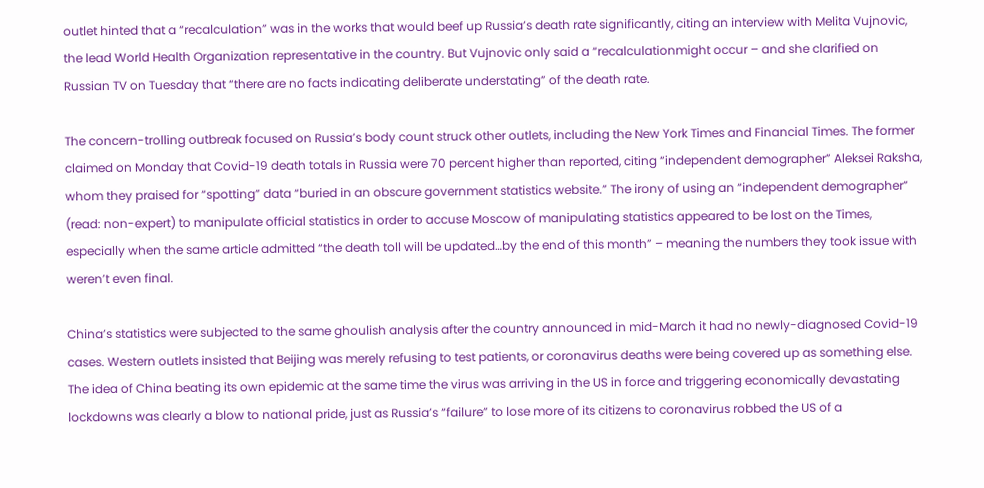outlet hinted that a “recalculation” was in the works that would beef up Russia’s death rate significantly, citing an interview with Melita Vujnovic, the lead World Health Organization representative in the country. But Vujnovic only said a “recalculationmight occur – and she clarified on Russian TV on Tuesday that “there are no facts indicating deliberate understating” of the death rate.

The concern-trolling outbreak focused on Russia’s body count struck other outlets, including the New York Times and Financial Times. The former claimed on Monday that Covid-19 death totals in Russia were 70 percent higher than reported, citing “independent demographer” Aleksei Raksha, whom they praised for “spotting” data “buried in an obscure government statistics website.” The irony of using an “independent demographer” (read: non-expert) to manipulate official statistics in order to accuse Moscow of manipulating statistics appeared to be lost on the Times, especially when the same article admitted “the death toll will be updated…by the end of this month” – meaning the numbers they took issue with weren’t even final.

China’s statistics were subjected to the same ghoulish analysis after the country announced in mid-March it had no newly-diagnosed Covid-19 cases. Western outlets insisted that Beijing was merely refusing to test patients, or coronavirus deaths were being covered up as something else. The idea of China beating its own epidemic at the same time the virus was arriving in the US in force and triggering economically devastating lockdowns was clearly a blow to national pride, just as Russia’s “failure” to lose more of its citizens to coronavirus robbed the US of a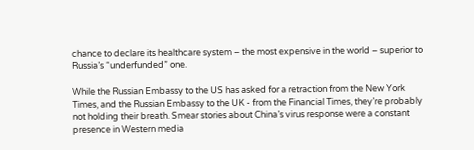chance to declare its healthcare system – the most expensive in the world – superior to Russia’s “underfunded” one.

While the Russian Embassy to the US has asked for a retraction from the New York Times, and the Russian Embassy to the UK - from the Financial Times, they’re probably not holding their breath. Smear stories about China’s virus response were a constant presence in Western media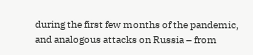during the first few months of the pandemic, and analogous attacks on Russia – from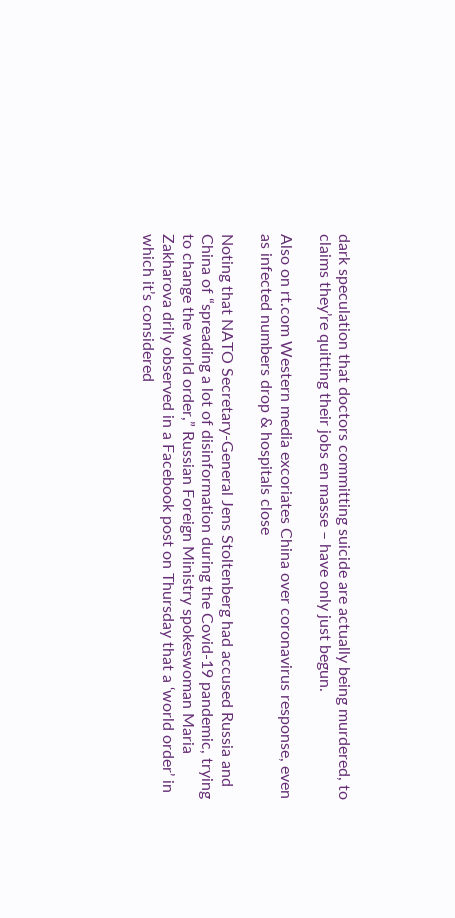dark speculation that doctors committing suicide are actually being murdered, to claims they’re quitting their jobs en masse – have only just begun.

Also on rt.com Western media excoriates China over coronavirus response, even as infected numbers drop & hospitals close

Noting that NATO Secretary-General Jens Stoltenberg had accused Russia and China of “spreading a lot of disinformation during the Covid-19 pandemic, trying to change the world order,” Russian Foreign Ministry spokeswoman Maria Zakharova drily observed in a Facebook post on Thursday that a ‘world order’ in which it’s considered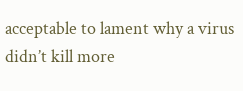acceptable to lament why a virus didn’t kill more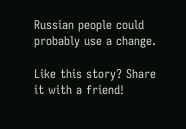Russian people could probably use a change.

Like this story? Share it with a friend!